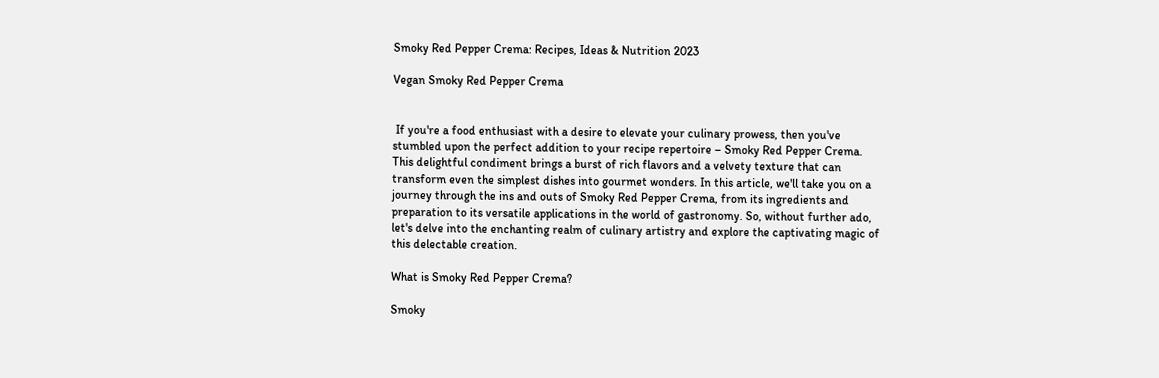Smoky Red Pepper Crema: Recipes, Ideas & Nutrition 2023

Vegan Smoky Red Pepper Crema


 If you're a food enthusiast with a desire to elevate your culinary prowess, then you've stumbled upon the perfect addition to your recipe repertoire – Smoky Red Pepper Crema. This delightful condiment brings a burst of rich flavors and a velvety texture that can transform even the simplest dishes into gourmet wonders. In this article, we'll take you on a journey through the ins and outs of Smoky Red Pepper Crema, from its ingredients and preparation to its versatile applications in the world of gastronomy. So, without further ado, let's delve into the enchanting realm of culinary artistry and explore the captivating magic of this delectable creation.

What is Smoky Red Pepper Crema?

Smoky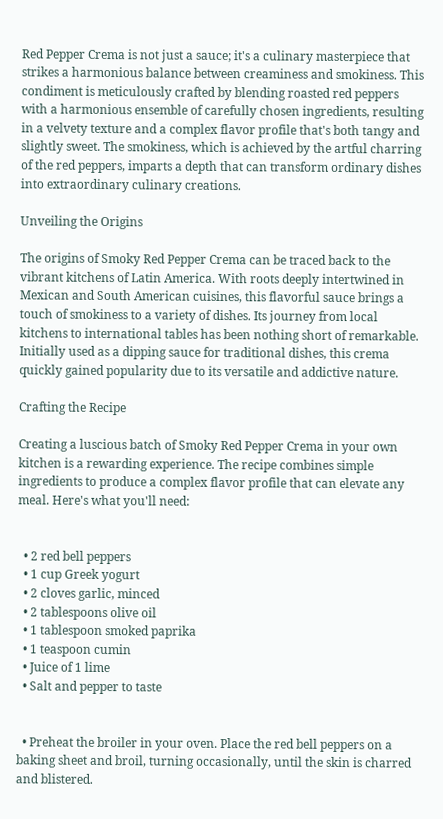Red Pepper Crema is not just a sauce; it's a culinary masterpiece that strikes a harmonious balance between creaminess and smokiness. This condiment is meticulously crafted by blending roasted red peppers with a harmonious ensemble of carefully chosen ingredients, resulting in a velvety texture and a complex flavor profile that's both tangy and slightly sweet. The smokiness, which is achieved by the artful charring of the red peppers, imparts a depth that can transform ordinary dishes into extraordinary culinary creations.

Unveiling the Origins

The origins of Smoky Red Pepper Crema can be traced back to the vibrant kitchens of Latin America. With roots deeply intertwined in Mexican and South American cuisines, this flavorful sauce brings a touch of smokiness to a variety of dishes. Its journey from local kitchens to international tables has been nothing short of remarkable. Initially used as a dipping sauce for traditional dishes, this crema quickly gained popularity due to its versatile and addictive nature.

Crafting the Recipe

Creating a luscious batch of Smoky Red Pepper Crema in your own kitchen is a rewarding experience. The recipe combines simple ingredients to produce a complex flavor profile that can elevate any meal. Here's what you'll need:


  • 2 red bell peppers
  • 1 cup Greek yogurt
  • 2 cloves garlic, minced
  • 2 tablespoons olive oil
  • 1 tablespoon smoked paprika
  • 1 teaspoon cumin
  • Juice of 1 lime
  • Salt and pepper to taste


  • Preheat the broiler in your oven. Place the red bell peppers on a baking sheet and broil, turning occasionally, until the skin is charred and blistered.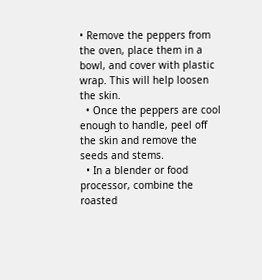• Remove the peppers from the oven, place them in a bowl, and cover with plastic wrap. This will help loosen the skin.
  • Once the peppers are cool enough to handle, peel off the skin and remove the seeds and stems.
  • In a blender or food processor, combine the roasted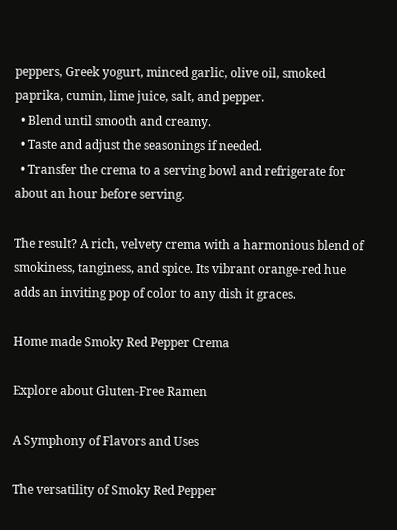peppers, Greek yogurt, minced garlic, olive oil, smoked paprika, cumin, lime juice, salt, and pepper.
  • Blend until smooth and creamy.
  • Taste and adjust the seasonings if needed.
  • Transfer the crema to a serving bowl and refrigerate for about an hour before serving.

The result? A rich, velvety crema with a harmonious blend of smokiness, tanginess, and spice. Its vibrant orange-red hue adds an inviting pop of color to any dish it graces.

Home made Smoky Red Pepper Crema

Explore about Gluten-Free Ramen

A Symphony of Flavors and Uses

The versatility of Smoky Red Pepper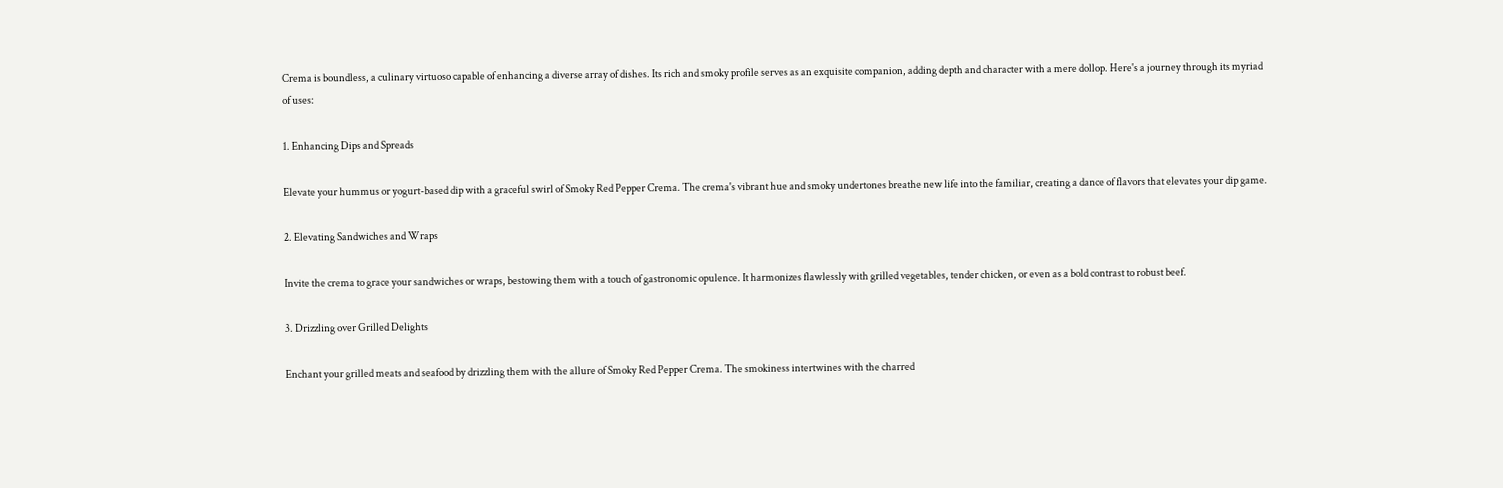Crema is boundless, a culinary virtuoso capable of enhancing a diverse array of dishes. Its rich and smoky profile serves as an exquisite companion, adding depth and character with a mere dollop. Here's a journey through its myriad of uses:

1. Enhancing Dips and Spreads

Elevate your hummus or yogurt-based dip with a graceful swirl of Smoky Red Pepper Crema. The crema's vibrant hue and smoky undertones breathe new life into the familiar, creating a dance of flavors that elevates your dip game.

2. Elevating Sandwiches and Wraps

Invite the crema to grace your sandwiches or wraps, bestowing them with a touch of gastronomic opulence. It harmonizes flawlessly with grilled vegetables, tender chicken, or even as a bold contrast to robust beef.

3. Drizzling over Grilled Delights

Enchant your grilled meats and seafood by drizzling them with the allure of Smoky Red Pepper Crema. The smokiness intertwines with the charred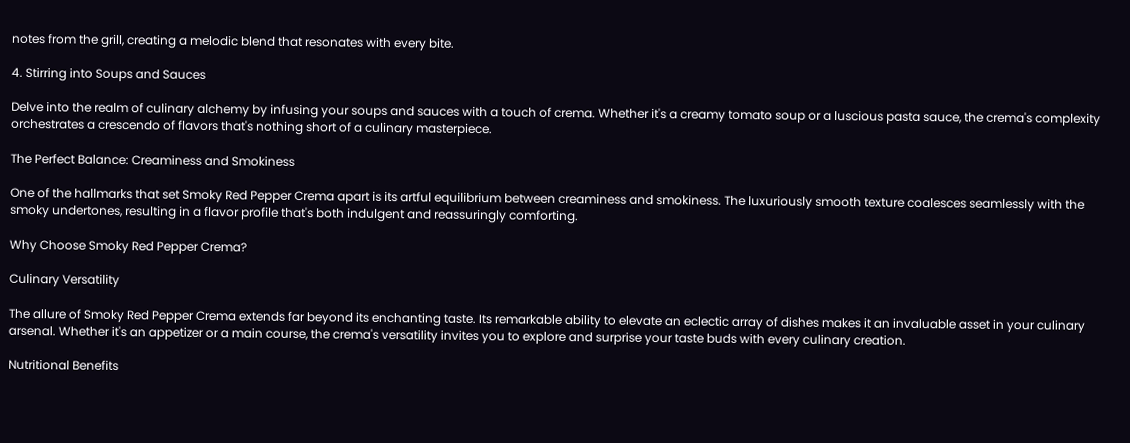notes from the grill, creating a melodic blend that resonates with every bite.

4. Stirring into Soups and Sauces

Delve into the realm of culinary alchemy by infusing your soups and sauces with a touch of crema. Whether it's a creamy tomato soup or a luscious pasta sauce, the crema's complexity orchestrates a crescendo of flavors that's nothing short of a culinary masterpiece.

The Perfect Balance: Creaminess and Smokiness

One of the hallmarks that set Smoky Red Pepper Crema apart is its artful equilibrium between creaminess and smokiness. The luxuriously smooth texture coalesces seamlessly with the smoky undertones, resulting in a flavor profile that's both indulgent and reassuringly comforting.

Why Choose Smoky Red Pepper Crema?

Culinary Versatility

The allure of Smoky Red Pepper Crema extends far beyond its enchanting taste. Its remarkable ability to elevate an eclectic array of dishes makes it an invaluable asset in your culinary arsenal. Whether it's an appetizer or a main course, the crema's versatility invites you to explore and surprise your taste buds with every culinary creation.

Nutritional Benefits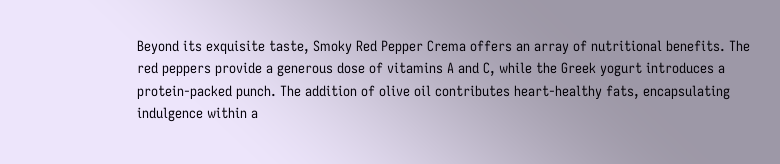Beyond its exquisite taste, Smoky Red Pepper Crema offers an array of nutritional benefits. The red peppers provide a generous dose of vitamins A and C, while the Greek yogurt introduces a protein-packed punch. The addition of olive oil contributes heart-healthy fats, encapsulating indulgence within a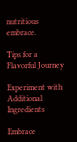nutritious embrace.

Tips for a Flavorful Journey

Experiment with Additional Ingredients

Embrace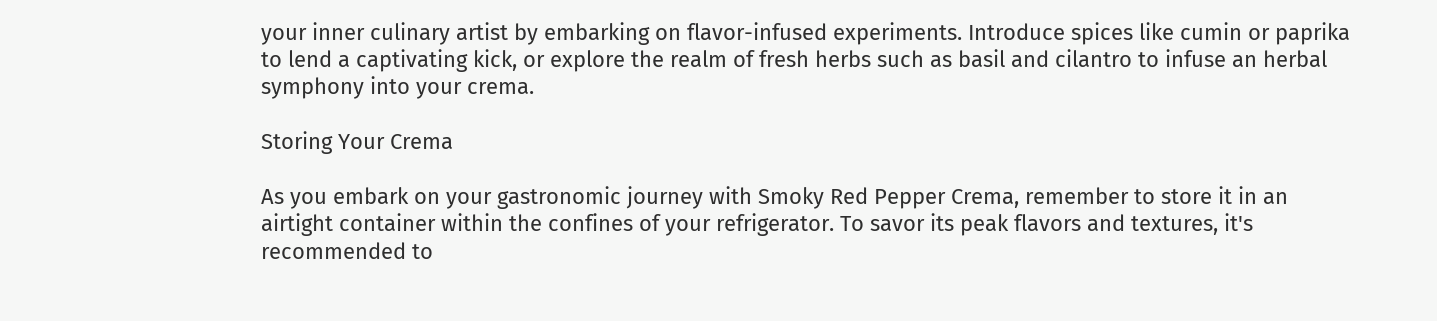your inner culinary artist by embarking on flavor-infused experiments. Introduce spices like cumin or paprika to lend a captivating kick, or explore the realm of fresh herbs such as basil and cilantro to infuse an herbal symphony into your crema.

Storing Your Crema

As you embark on your gastronomic journey with Smoky Red Pepper Crema, remember to store it in an airtight container within the confines of your refrigerator. To savor its peak flavors and textures, it's recommended to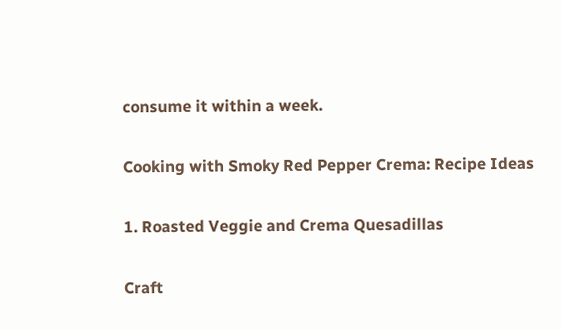consume it within a week.

Cooking with Smoky Red Pepper Crema: Recipe Ideas

1. Roasted Veggie and Crema Quesadillas

Craft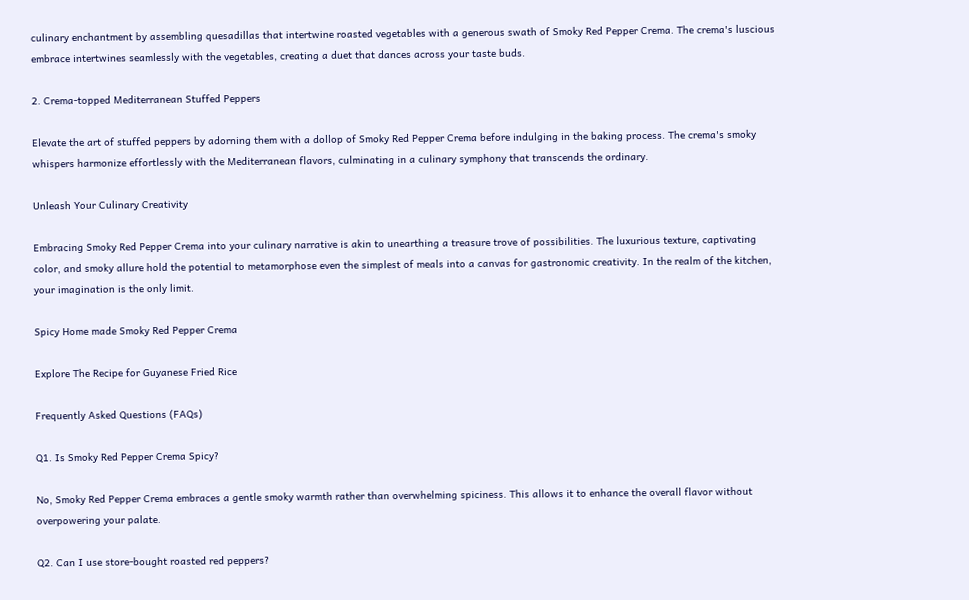culinary enchantment by assembling quesadillas that intertwine roasted vegetables with a generous swath of Smoky Red Pepper Crema. The crema's luscious embrace intertwines seamlessly with the vegetables, creating a duet that dances across your taste buds.

2. Crema-topped Mediterranean Stuffed Peppers

Elevate the art of stuffed peppers by adorning them with a dollop of Smoky Red Pepper Crema before indulging in the baking process. The crema's smoky whispers harmonize effortlessly with the Mediterranean flavors, culminating in a culinary symphony that transcends the ordinary.

Unleash Your Culinary Creativity

Embracing Smoky Red Pepper Crema into your culinary narrative is akin to unearthing a treasure trove of possibilities. The luxurious texture, captivating color, and smoky allure hold the potential to metamorphose even the simplest of meals into a canvas for gastronomic creativity. In the realm of the kitchen, your imagination is the only limit.

Spicy Home made Smoky Red Pepper Crema

Explore The Recipe for Guyanese Fried Rice

Frequently Asked Questions (FAQs)

Q1. Is Smoky Red Pepper Crema Spicy?

No, Smoky Red Pepper Crema embraces a gentle smoky warmth rather than overwhelming spiciness. This allows it to enhance the overall flavor without overpowering your palate.

Q2. Can I use store-bought roasted red peppers?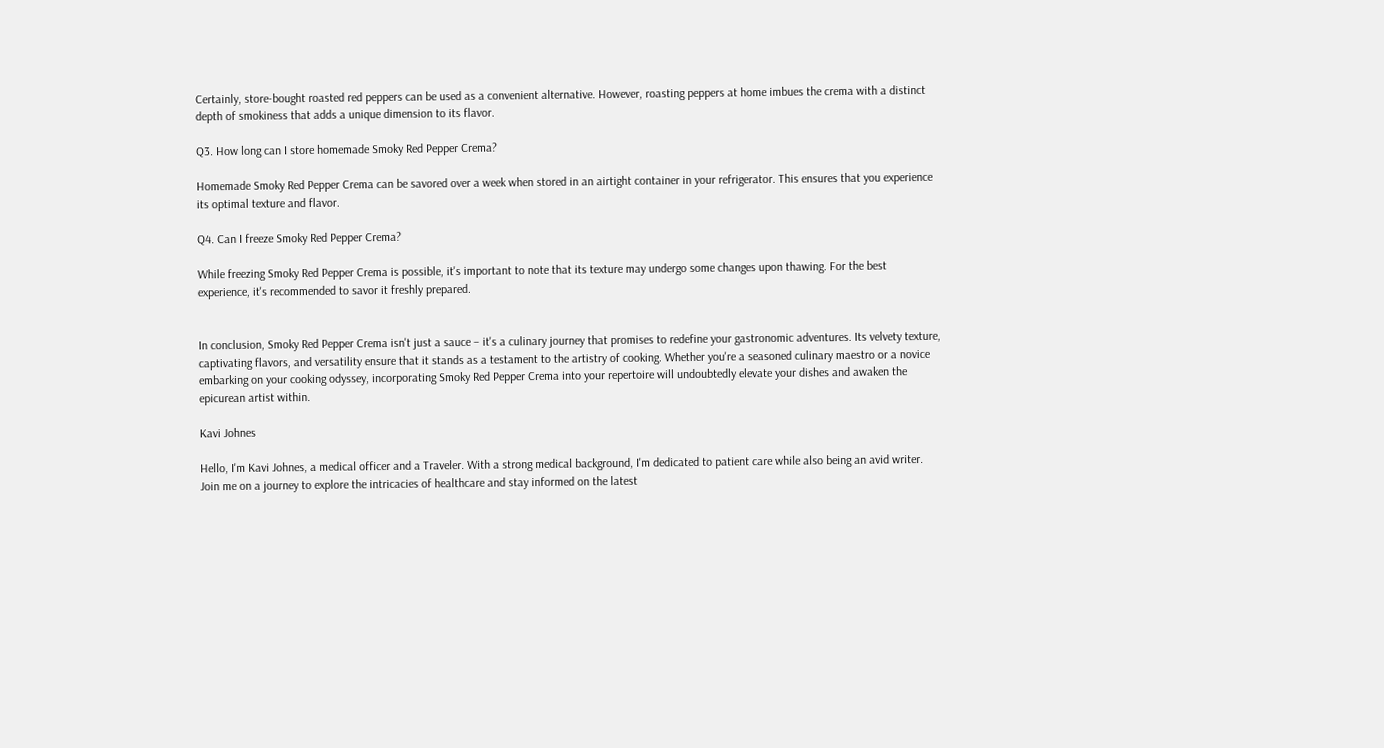Certainly, store-bought roasted red peppers can be used as a convenient alternative. However, roasting peppers at home imbues the crema with a distinct depth of smokiness that adds a unique dimension to its flavor.

Q3. How long can I store homemade Smoky Red Pepper Crema?

Homemade Smoky Red Pepper Crema can be savored over a week when stored in an airtight container in your refrigerator. This ensures that you experience its optimal texture and flavor.

Q4. Can I freeze Smoky Red Pepper Crema?

While freezing Smoky Red Pepper Crema is possible, it's important to note that its texture may undergo some changes upon thawing. For the best experience, it's recommended to savor it freshly prepared.


In conclusion, Smoky Red Pepper Crema isn't just a sauce – it's a culinary journey that promises to redefine your gastronomic adventures. Its velvety texture, captivating flavors, and versatility ensure that it stands as a testament to the artistry of cooking. Whether you're a seasoned culinary maestro or a novice embarking on your cooking odyssey, incorporating Smoky Red Pepper Crema into your repertoire will undoubtedly elevate your dishes and awaken the epicurean artist within.

Kavi Johnes

Hello, I'm Kavi Johnes, a medical officer and a Traveler. With a strong medical background, I'm dedicated to patient care while also being an avid writer. Join me on a journey to explore the intricacies of healthcare and stay informed on the latest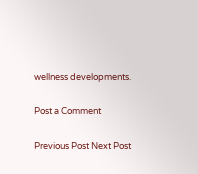wellness developments.

Post a Comment

Previous Post Next Post